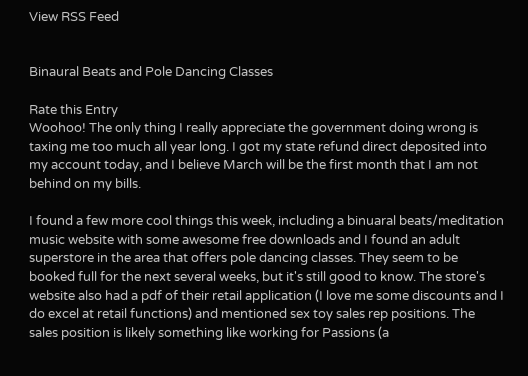View RSS Feed


Binaural Beats and Pole Dancing Classes

Rate this Entry
Woohoo! The only thing I really appreciate the government doing wrong is taxing me too much all year long. I got my state refund direct deposited into my account today, and I believe March will be the first month that I am not behind on my bills.

I found a few more cool things this week, including a binuaral beats/meditation music website with some awesome free downloads and I found an adult superstore in the area that offers pole dancing classes. They seem to be booked full for the next several weeks, but it's still good to know. The store's website also had a pdf of their retail application (I love me some discounts and I do excel at retail functions) and mentioned sex toy sales rep positions. The sales position is likely something like working for Passions (a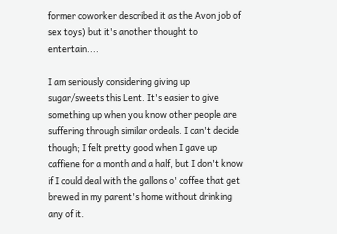former coworker described it as the Avon job of sex toys) but it's another thought to entertain....

I am seriously considering giving up sugar/sweets this Lent. It's easier to give something up when you know other people are suffering through similar ordeals. I can't decide though; I felt pretty good when I gave up caffiene for a month and a half, but I don't know if I could deal with the gallons o' coffee that get brewed in my parent's home without drinking any of it.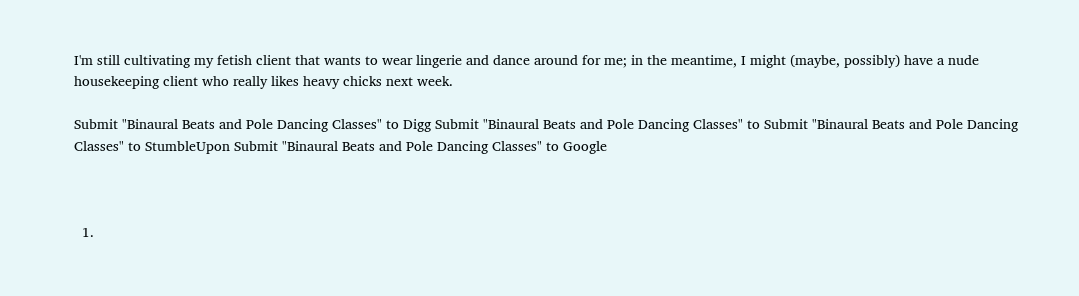I'm still cultivating my fetish client that wants to wear lingerie and dance around for me; in the meantime, I might (maybe, possibly) have a nude housekeeping client who really likes heavy chicks next week.

Submit "Binaural Beats and Pole Dancing Classes" to Digg Submit "Binaural Beats and Pole Dancing Classes" to Submit "Binaural Beats and Pole Dancing Classes" to StumbleUpon Submit "Binaural Beats and Pole Dancing Classes" to Google



  1.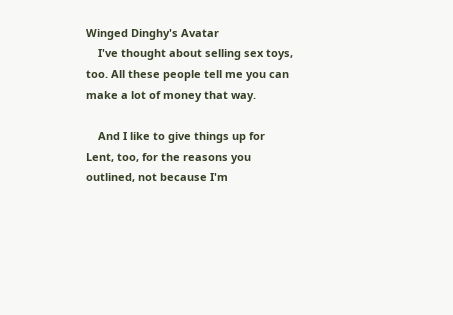Winged Dinghy's Avatar
    I've thought about selling sex toys, too. All these people tell me you can make a lot of money that way.

    And I like to give things up for Lent, too, for the reasons you outlined, not because I'm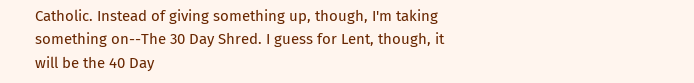Catholic. Instead of giving something up, though, I'm taking something on--The 30 Day Shred. I guess for Lent, though, it will be the 40 Day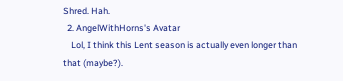Shred. Hah.
  2. AngelWithHorns's Avatar
    Lol, I think this Lent season is actually even longer than that (maybe?).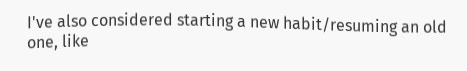I've also considered starting a new habit/resuming an old one, like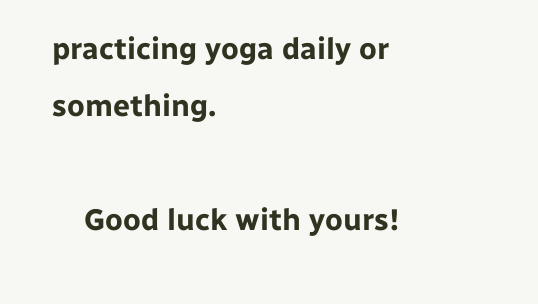practicing yoga daily or something.

    Good luck with yours!